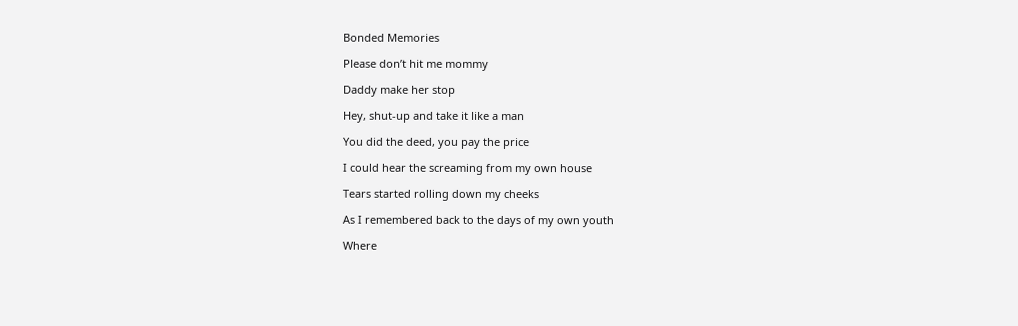Bonded Memories

Please don’t hit me mommy

Daddy make her stop

Hey, shut-up and take it like a man

You did the deed, you pay the price

I could hear the screaming from my own house

Tears started rolling down my cheeks

As I remembered back to the days of my own youth

Where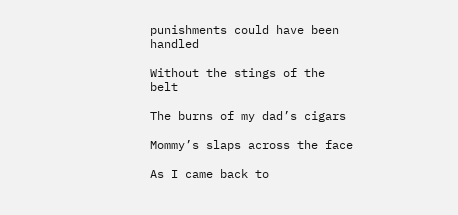punishments could have been handled

Without the stings of the belt

The burns of my dad’s cigars

Mommy’s slaps across the face

As I came back to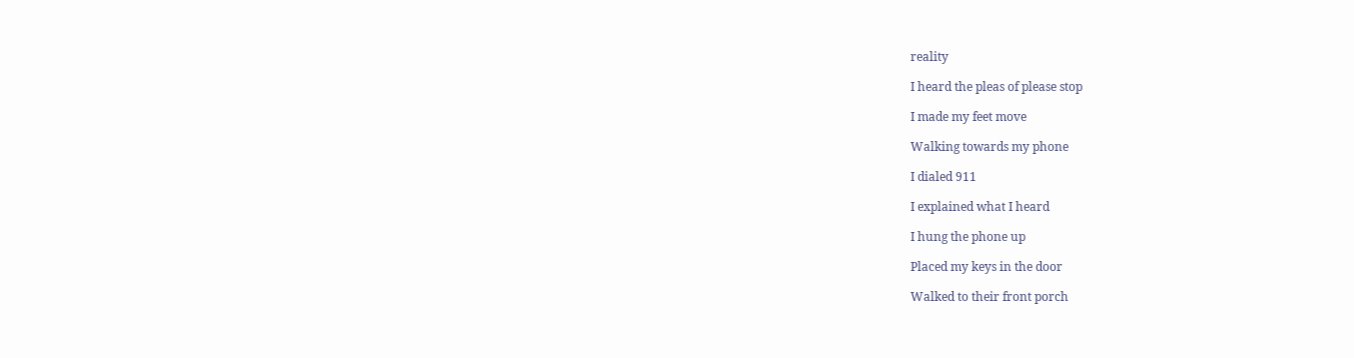reality

I heard the pleas of please stop

I made my feet move

Walking towards my phone

I dialed 911

I explained what I heard

I hung the phone up

Placed my keys in the door

Walked to their front porch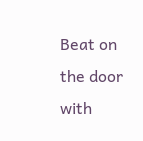Beat on the door with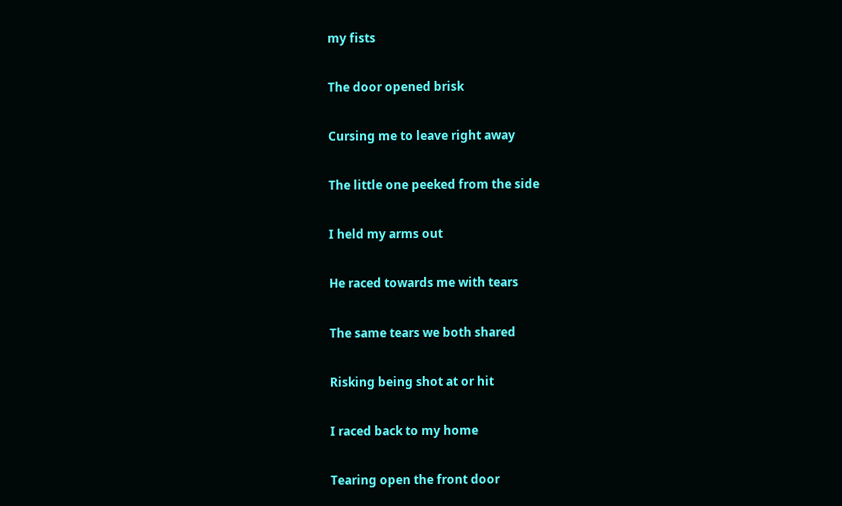my fists

The door opened brisk

Cursing me to leave right away

The little one peeked from the side

I held my arms out

He raced towards me with tears

The same tears we both shared

Risking being shot at or hit

I raced back to my home

Tearing open the front door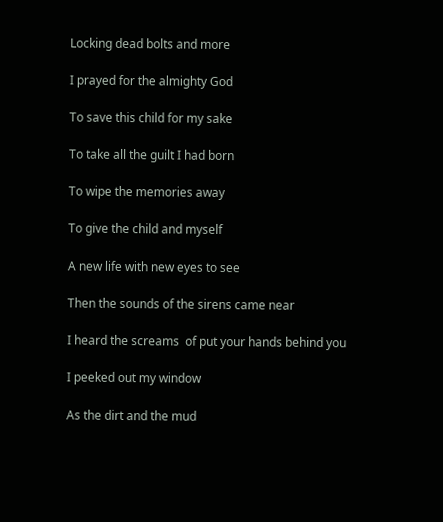Locking dead bolts and more

I prayed for the almighty God

To save this child for my sake

To take all the guilt I had born

To wipe the memories away

To give the child and myself

A new life with new eyes to see

Then the sounds of the sirens came near

I heard the screams  of put your hands behind you

I peeked out my window

As the dirt and the mud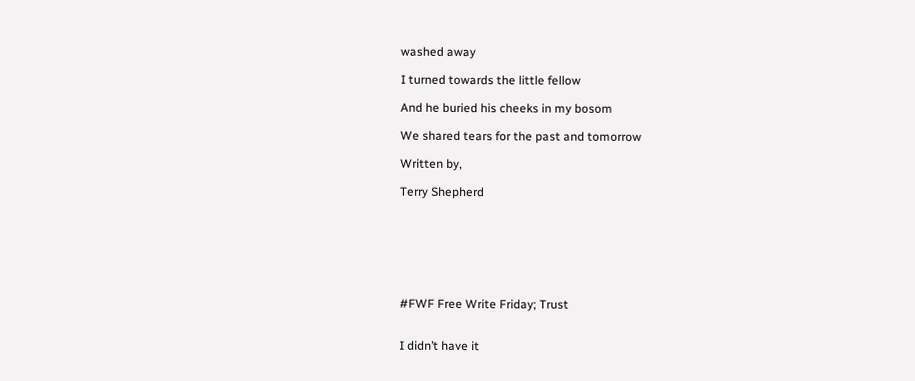washed away

I turned towards the little fellow

And he buried his cheeks in my bosom

We shared tears for the past and tomorrow

Written by,

Terry Shepherd







#FWF Free Write Friday; Trust


I didn’t have it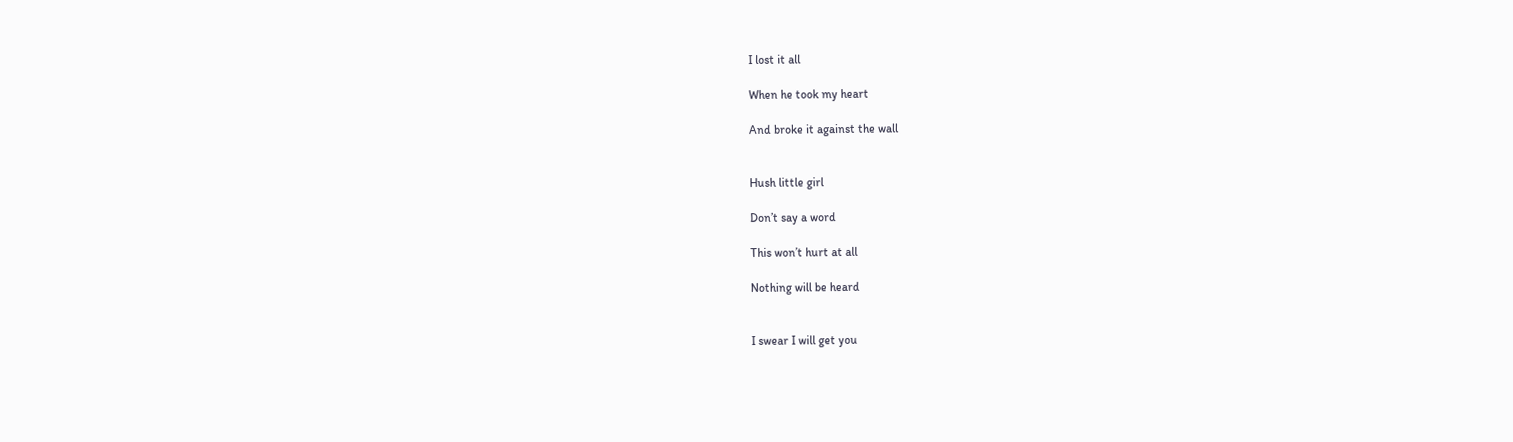I lost it all

When he took my heart

And broke it against the wall


Hush little girl

Don’t say a word

This won’t hurt at all

Nothing will be heard


I swear I will get you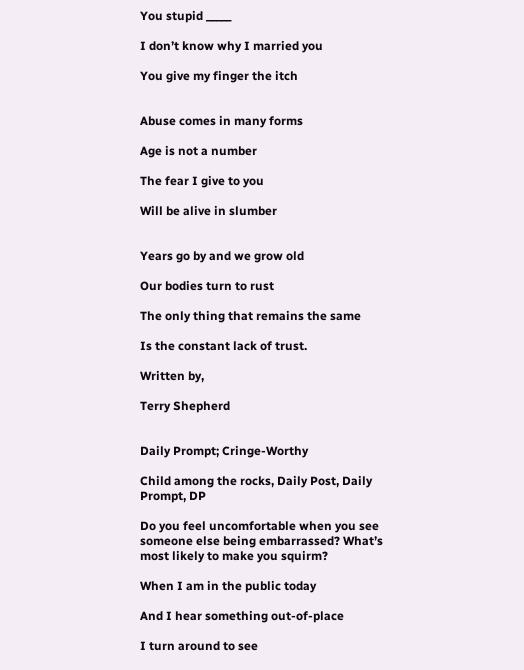You stupid _____

I don’t know why I married you

You give my finger the itch


Abuse comes in many forms

Age is not a number

The fear I give to you

Will be alive in slumber


Years go by and we grow old

Our bodies turn to rust

The only thing that remains the same

Is the constant lack of trust.

Written by,

Terry Shepherd


Daily Prompt; Cringe-Worthy

Child among the rocks, Daily Post, Daily Prompt, DP

Do you feel uncomfortable when you see someone else being embarrassed? What’s most likely to make you squirm?

When I am in the public today

And I hear something out-of-place

I turn around to see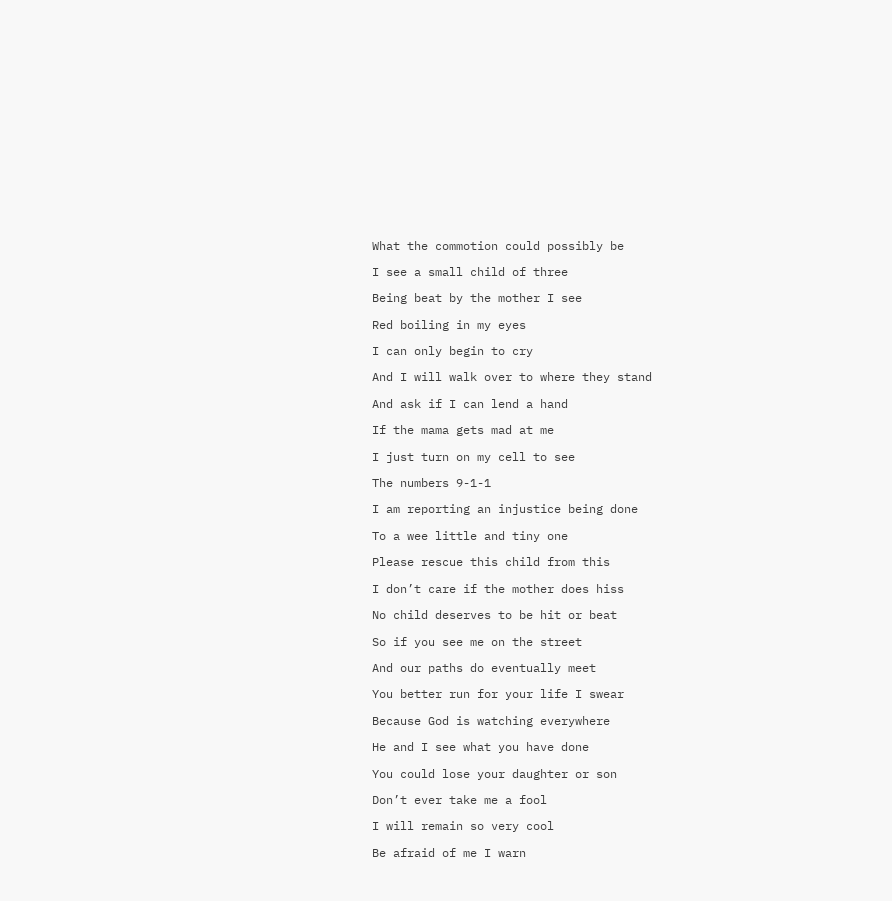What the commotion could possibly be

I see a small child of three

Being beat by the mother I see

Red boiling in my eyes

I can only begin to cry

And I will walk over to where they stand

And ask if I can lend a hand

If the mama gets mad at me

I just turn on my cell to see

The numbers 9-1-1

I am reporting an injustice being done

To a wee little and tiny one

Please rescue this child from this

I don’t care if the mother does hiss

No child deserves to be hit or beat

So if you see me on the street

And our paths do eventually meet

You better run for your life I swear

Because God is watching everywhere

He and I see what you have done

You could lose your daughter or son

Don’t ever take me a fool

I will remain so very cool

Be afraid of me I warn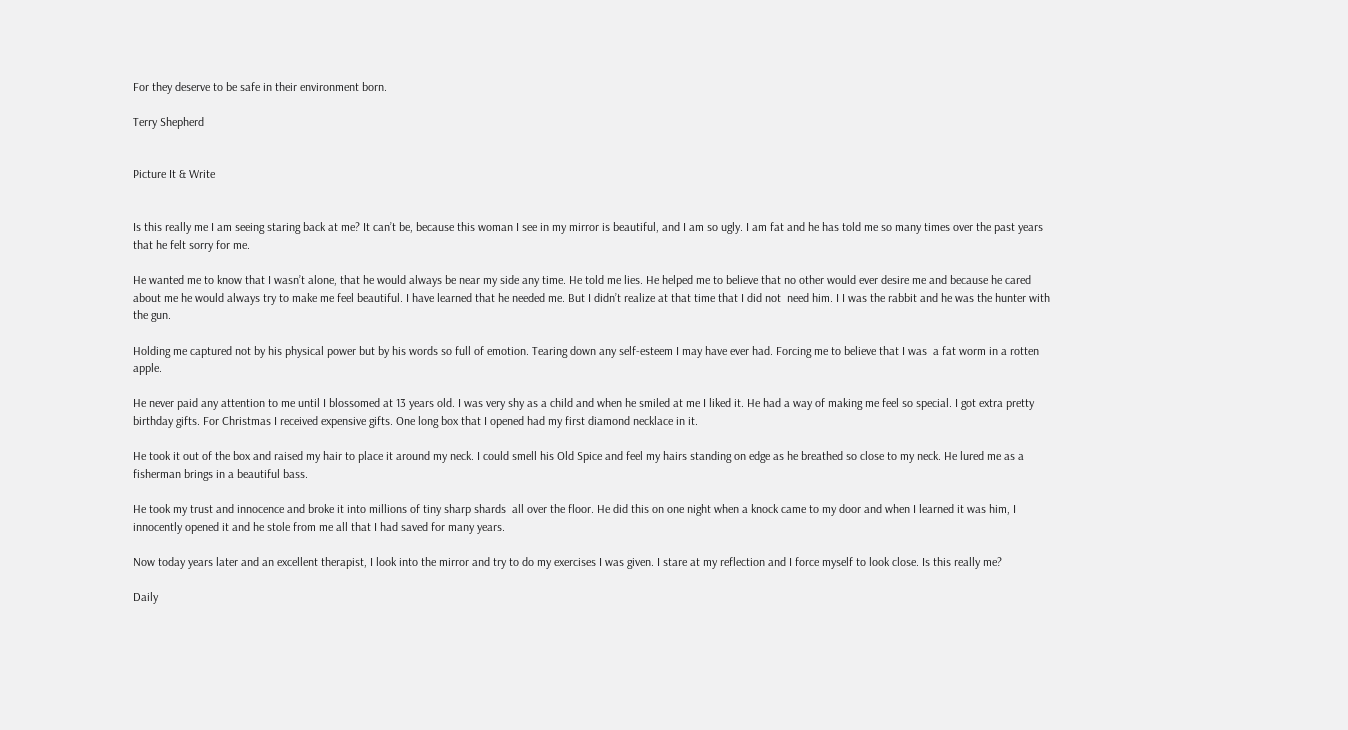For they deserve to be safe in their environment born.

Terry Shepherd


Picture It & Write


Is this really me I am seeing staring back at me? It can’t be, because this woman I see in my mirror is beautiful, and I am so ugly. I am fat and he has told me so many times over the past years that he felt sorry for me.

He wanted me to know that I wasn’t alone, that he would always be near my side any time. He told me lies. He helped me to believe that no other would ever desire me and because he cared about me he would always try to make me feel beautiful. I have learned that he needed me. But I didn’t realize at that time that I did not  need him. I I was the rabbit and he was the hunter with the gun.

Holding me captured not by his physical power but by his words so full of emotion. Tearing down any self-esteem I may have ever had. Forcing me to believe that I was  a fat worm in a rotten apple.

He never paid any attention to me until I blossomed at 13 years old. I was very shy as a child and when he smiled at me I liked it. He had a way of making me feel so special. I got extra pretty birthday gifts. For Christmas I received expensive gifts. One long box that I opened had my first diamond necklace in it.

He took it out of the box and raised my hair to place it around my neck. I could smell his Old Spice and feel my hairs standing on edge as he breathed so close to my neck. He lured me as a fisherman brings in a beautiful bass.

He took my trust and innocence and broke it into millions of tiny sharp shards  all over the floor. He did this on one night when a knock came to my door and when I learned it was him, I innocently opened it and he stole from me all that I had saved for many years.

Now today years later and an excellent therapist, I look into the mirror and try to do my exercises I was given. I stare at my reflection and I force myself to look close. Is this really me?

Daily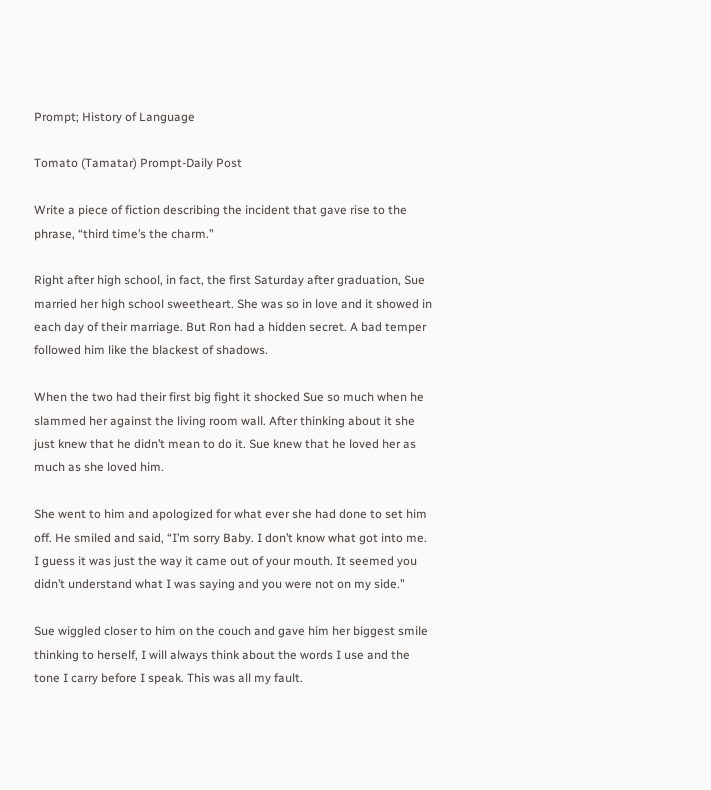Prompt; History of Language

Tomato (Tamatar) Prompt-Daily Post

Write a piece of fiction describing the incident that gave rise to the phrase, “third time’s the charm.”

Right after high school, in fact, the first Saturday after graduation, Sue married her high school sweetheart. She was so in love and it showed in each day of their marriage. But Ron had a hidden secret. A bad temper followed him like the blackest of shadows.

When the two had their first big fight it shocked Sue so much when he slammed her against the living room wall. After thinking about it she just knew that he didn’t mean to do it. Sue knew that he loved her as much as she loved him.

She went to him and apologized for what ever she had done to set him off. He smiled and said, “I’m sorry Baby. I don’t know what got into me. I guess it was just the way it came out of your mouth. It seemed you didn’t understand what I was saying and you were not on my side.”

Sue wiggled closer to him on the couch and gave him her biggest smile thinking to herself, I will always think about the words I use and the tone I carry before I speak. This was all my fault.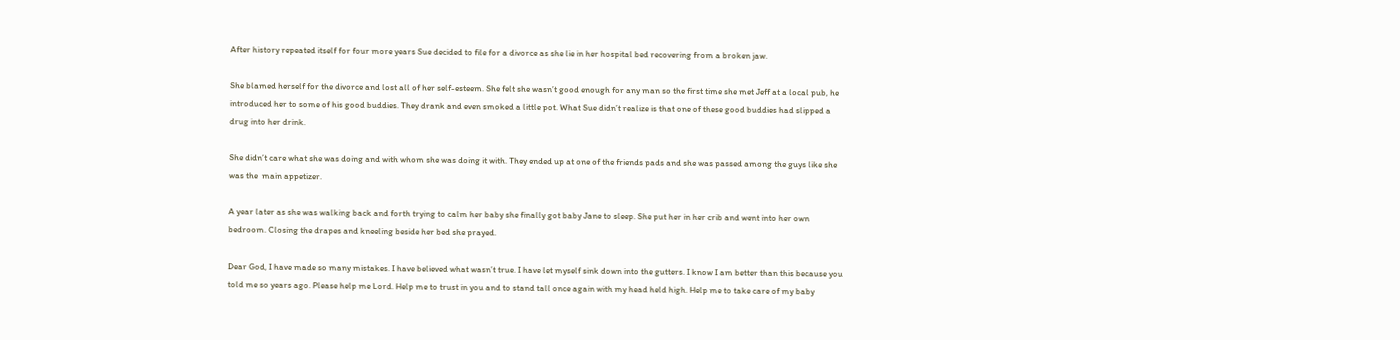After history repeated itself for four more years Sue decided to file for a divorce as she lie in her hospital bed recovering from a broken jaw.

She blamed herself for the divorce and lost all of her self-esteem. She felt she wasn’t good enough for any man so the first time she met Jeff at a local pub, he introduced her to some of his good buddies. They drank and even smoked a little pot. What Sue didn’t realize is that one of these good buddies had slipped a drug into her drink.

She didn’t care what she was doing and with whom she was doing it with. They ended up at one of the friends pads and she was passed among the guys like she was the  main appetizer.

A year later as she was walking back and forth trying to calm her baby she finally got baby Jane to sleep. She put her in her crib and went into her own bedroom. Closing the drapes and kneeling beside her bed she prayed.

Dear God, I have made so many mistakes. I have believed what wasn’t true. I have let myself sink down into the gutters. I know I am better than this because you told me so years ago. Please help me Lord. Help me to trust in you and to stand tall once again with my head held high. Help me to take care of my baby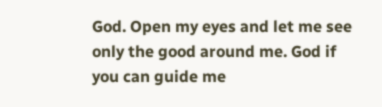God. Open my eyes and let me see only the good around me. God if you can guide me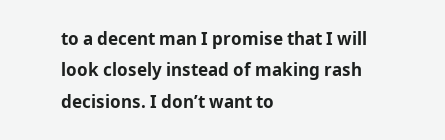to a decent man I promise that I will look closely instead of making rash decisions. I don’t want to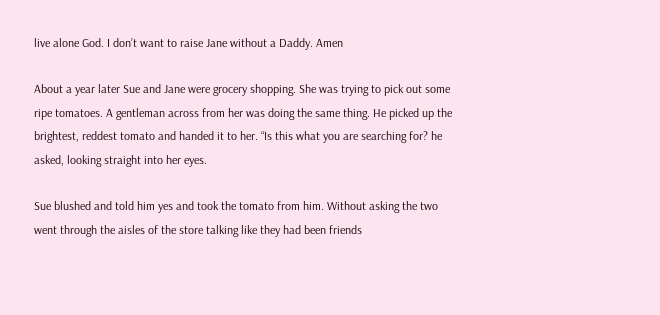live alone God. I don’t want to raise Jane without a Daddy. Amen

About a year later Sue and Jane were grocery shopping. She was trying to pick out some ripe tomatoes. A gentleman across from her was doing the same thing. He picked up the brightest, reddest tomato and handed it to her. “Is this what you are searching for? he asked, looking straight into her eyes.

Sue blushed and told him yes and took the tomato from him. Without asking the two went through the aisles of the store talking like they had been friends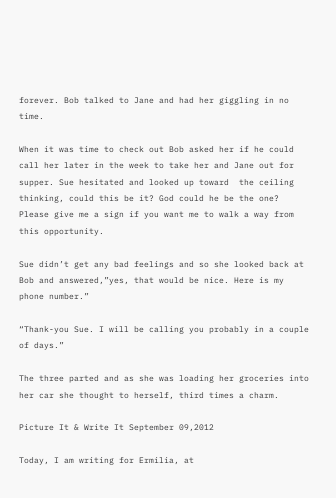forever. Bob talked to Jane and had her giggling in no time.

When it was time to check out Bob asked her if he could call her later in the week to take her and Jane out for supper. Sue hesitated and looked up toward  the ceiling thinking, could this be it? God could he be the one? Please give me a sign if you want me to walk a way from this opportunity.

Sue didn’t get any bad feelings and so she looked back at Bob and answered,”yes, that would be nice. Here is my phone number.”

“Thank-you Sue. I will be calling you probably in a couple of days.”

The three parted and as she was loading her groceries into her car she thought to herself, third times a charm.

Picture It & Write It September 09,2012

Today, I am writing for Ermilia, at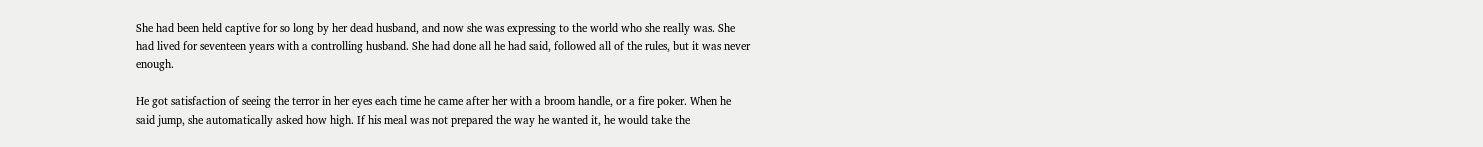She had been held captive for so long by her dead husband, and now she was expressing to the world who she really was. She had lived for seventeen years with a controlling husband. She had done all he had said, followed all of the rules, but it was never enough.

He got satisfaction of seeing the terror in her eyes each time he came after her with a broom handle, or a fire poker. When he said jump, she automatically asked how high. If his meal was not prepared the way he wanted it, he would take the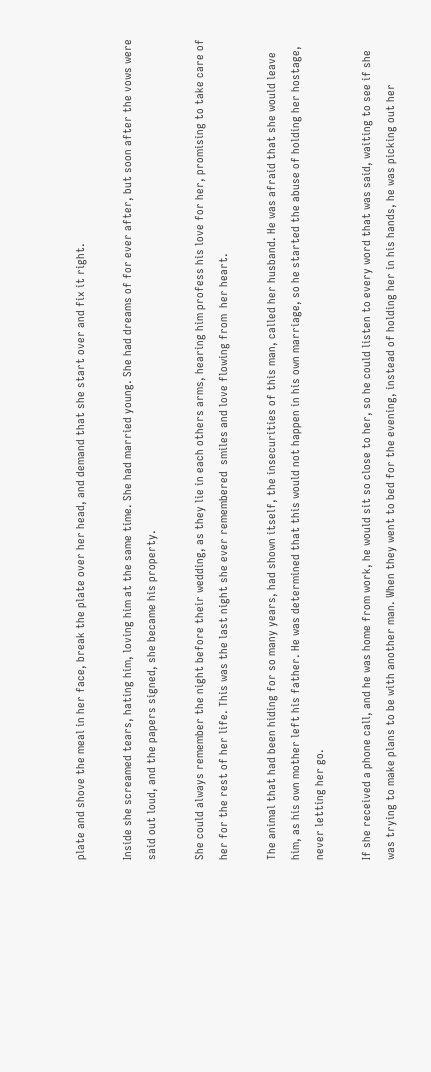plate and shove the meal in her face, break the plate over her head, and demand that she start over and fix it right.

Inside she screamed tears, hating him, loving him at the same time. She had married young. She had dreams of for ever after, but soon after the vows were said out loud, and the papers signed, she became his property.

She could always remember the night before their wedding, as they lie in each others arms, hearing him profess his love for her, promising to take care of her for the rest of her life. This was the last night she ever remembered  smiles and love flowing from  her heart.

The animal that had been hiding for so many years, had shown itself, the insecurities of this man, called her husband. He was afraid that she would leave him, as his own mother left his father. He was determined that this would not happen in his own marriage, so he started the abuse of holding her hostage, never letting her go.

If she received a phone call, and he was home from work, he would sit so close to her, so he could listen to every word that was said, waiting to see if she was trying to make plans to be with another man. When they went to bed for the evening, instead of holding her in his hands, he was picking out her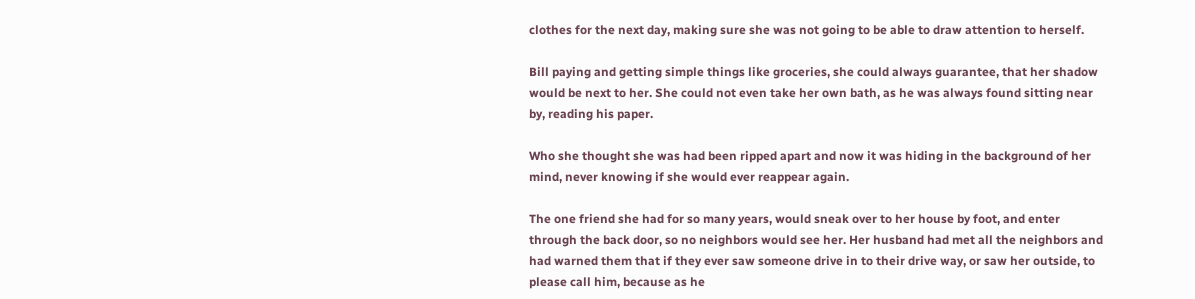clothes for the next day, making sure she was not going to be able to draw attention to herself.

Bill paying and getting simple things like groceries, she could always guarantee, that her shadow would be next to her. She could not even take her own bath, as he was always found sitting near by, reading his paper.

Who she thought she was had been ripped apart and now it was hiding in the background of her mind, never knowing if she would ever reappear again.

The one friend she had for so many years, would sneak over to her house by foot, and enter through the back door, so no neighbors would see her. Her husband had met all the neighbors and had warned them that if they ever saw someone drive in to their drive way, or saw her outside, to please call him, because as he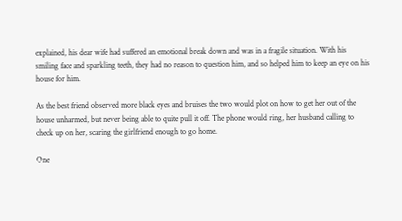explained, his dear wife had suffered an emotional break down and was in a fragile situation. With his smiling face and sparkling teeth, they had no reason to question him, and so helped him to keep an eye on his house for him.

As the best friend observed more black eyes and bruises the two would plot on how to get her out of the house unharmed, but never being able to quite pull it off. The phone would ring, her husband calling to check up on her, scaring the girlfriend enough to go home.

One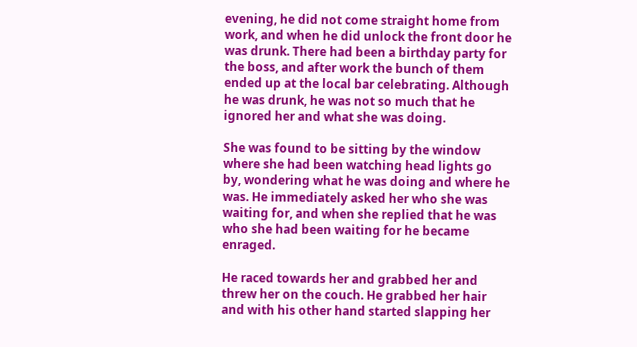evening, he did not come straight home from work, and when he did unlock the front door he was drunk. There had been a birthday party for the boss, and after work the bunch of them ended up at the local bar celebrating. Although he was drunk, he was not so much that he ignored her and what she was doing.

She was found to be sitting by the window where she had been watching head lights go by, wondering what he was doing and where he was. He immediately asked her who she was waiting for, and when she replied that he was who she had been waiting for he became enraged.

He raced towards her and grabbed her and threw her on the couch. He grabbed her hair and with his other hand started slapping her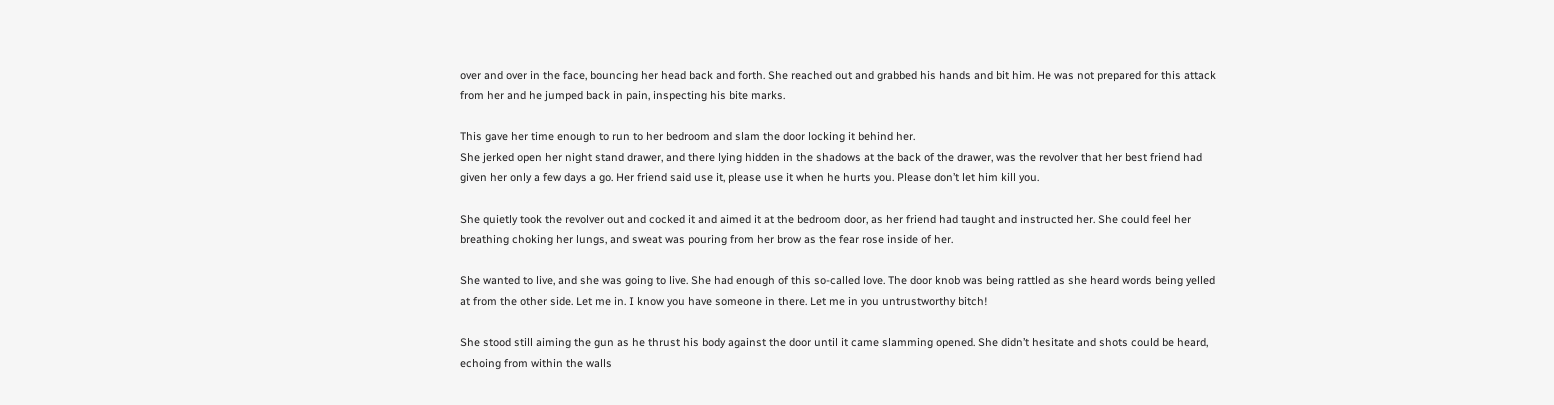over and over in the face, bouncing her head back and forth. She reached out and grabbed his hands and bit him. He was not prepared for this attack from her and he jumped back in pain, inspecting his bite marks.

This gave her time enough to run to her bedroom and slam the door locking it behind her.
She jerked open her night stand drawer, and there lying hidden in the shadows at the back of the drawer, was the revolver that her best friend had given her only a few days a go. Her friend said use it, please use it when he hurts you. Please don’t let him kill you.

She quietly took the revolver out and cocked it and aimed it at the bedroom door, as her friend had taught and instructed her. She could feel her breathing choking her lungs, and sweat was pouring from her brow as the fear rose inside of her.

She wanted to live, and she was going to live. She had enough of this so-called love. The door knob was being rattled as she heard words being yelled at from the other side. Let me in. I know you have someone in there. Let me in you untrustworthy bitch!

She stood still aiming the gun as he thrust his body against the door until it came slamming opened. She didn’t hesitate and shots could be heard, echoing from within the walls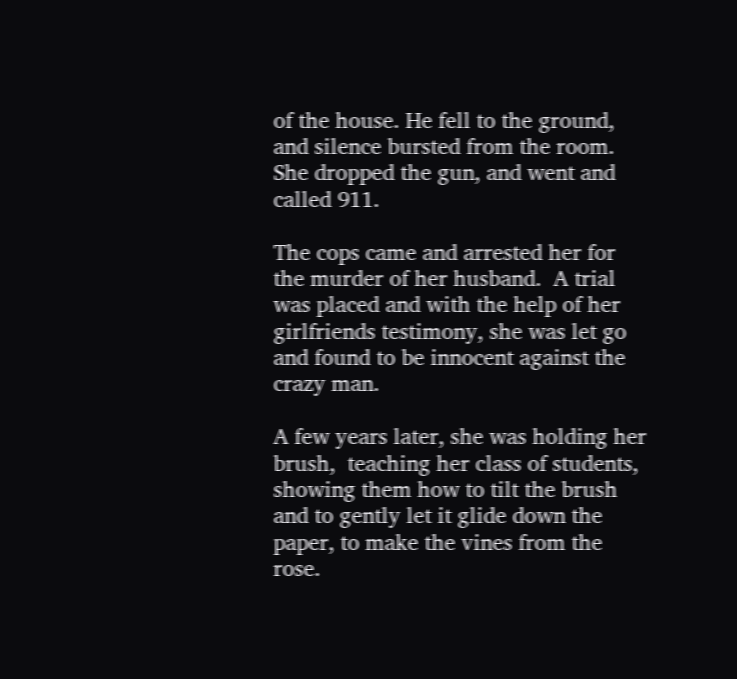of the house. He fell to the ground, and silence bursted from the room. She dropped the gun, and went and called 911.

The cops came and arrested her for the murder of her husband.  A trial was placed and with the help of her girlfriends testimony, she was let go and found to be innocent against the crazy man.

A few years later, she was holding her brush,  teaching her class of students, showing them how to tilt the brush and to gently let it glide down the paper, to make the vines from the rose.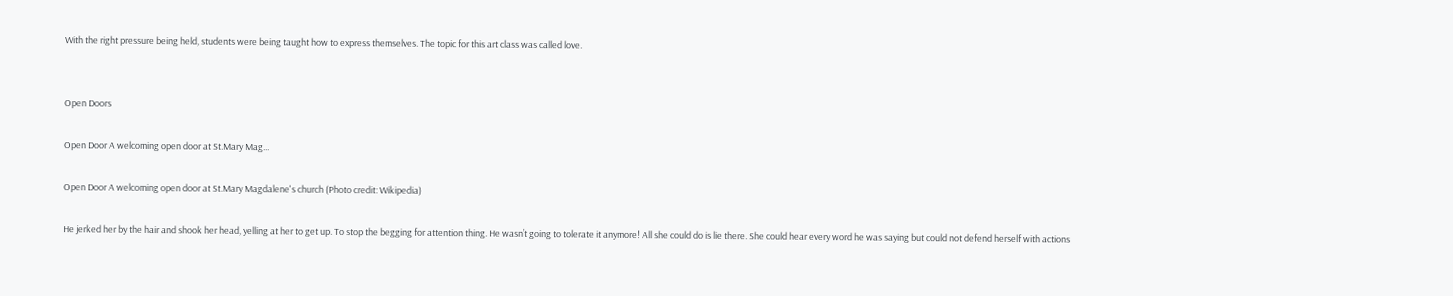With the right pressure being held, students were being taught how to express themselves. The topic for this art class was called love.


Open Doors

Open Door A welcoming open door at St.Mary Mag...

Open Door A welcoming open door at St.Mary Magdalene's church (Photo credit: Wikipedia)

He jerked her by the hair and shook her head, yelling at her to get up. To stop the begging for attention thing. He wasn’t going to tolerate it anymore! All she could do is lie there. She could hear every word he was saying but could not defend herself with actions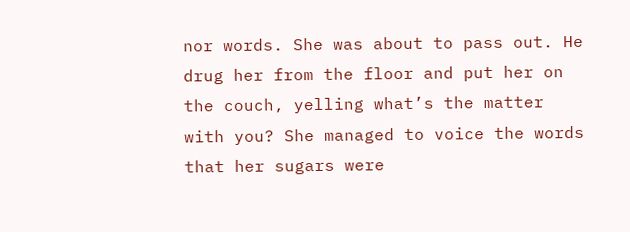nor words. She was about to pass out. He drug her from the floor and put her on the couch, yelling what’s the matter with you? She managed to voice the words that her sugars were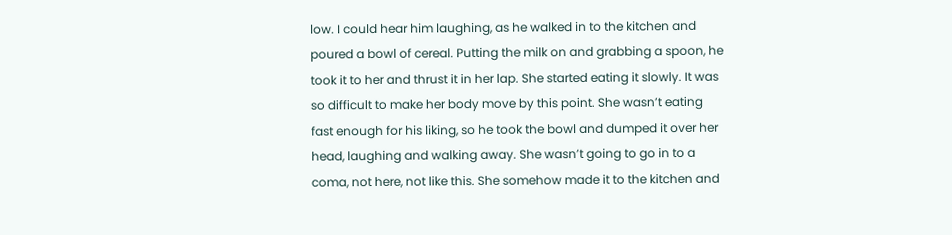low. I could hear him laughing, as he walked in to the kitchen and poured a bowl of cereal. Putting the milk on and grabbing a spoon, he took it to her and thrust it in her lap. She started eating it slowly. It was so difficult to make her body move by this point. She wasn’t eating fast enough for his liking, so he took the bowl and dumped it over her head, laughing and walking away. She wasn’t going to go in to a coma, not here, not like this. She somehow made it to the kitchen and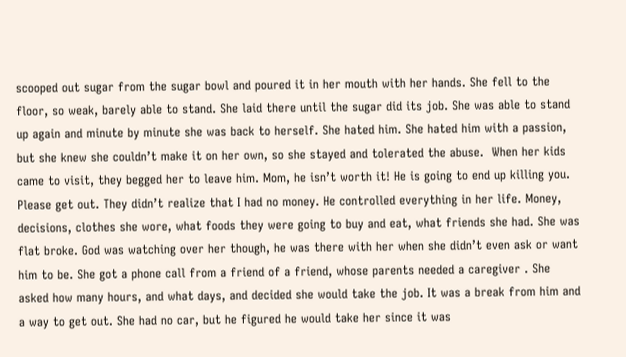scooped out sugar from the sugar bowl and poured it in her mouth with her hands. She fell to the floor, so weak, barely able to stand. She laid there until the sugar did its job. She was able to stand up again and minute by minute she was back to herself. She hated him. She hated him with a passion, but she knew she couldn’t make it on her own, so she stayed and tolerated the abuse.  When her kids came to visit, they begged her to leave him. Mom, he isn’t worth it! He is going to end up killing you. Please get out. They didn’t realize that I had no money. He controlled everything in her life. Money, decisions, clothes she wore, what foods they were going to buy and eat, what friends she had. She was flat broke. God was watching over her though, he was there with her when she didn’t even ask or want him to be. She got a phone call from a friend of a friend, whose parents needed a caregiver . She asked how many hours, and what days, and decided she would take the job. It was a break from him and a way to get out. She had no car, but he figured he would take her since it was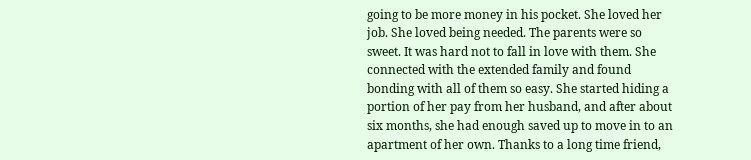going to be more money in his pocket. She loved her job. She loved being needed. The parents were so sweet. It was hard not to fall in love with them. She connected with the extended family and found bonding with all of them so easy. She started hiding a portion of her pay from her husband, and after about six months, she had enough saved up to move in to an apartment of her own. Thanks to a long time friend,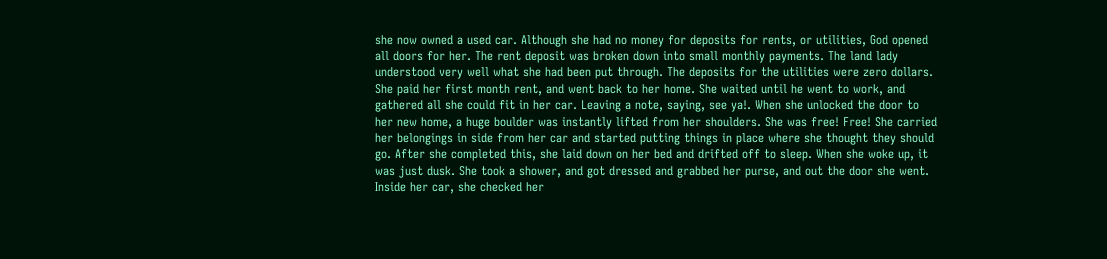she now owned a used car. Although she had no money for deposits for rents, or utilities, God opened all doors for her. The rent deposit was broken down into small monthly payments. The land lady understood very well what she had been put through. The deposits for the utilities were zero dollars. She paid her first month rent, and went back to her home. She waited until he went to work, and gathered all she could fit in her car. Leaving a note, saying, see ya!. When she unlocked the door to her new home, a huge boulder was instantly lifted from her shoulders. She was free! Free! She carried her belongings in side from her car and started putting things in place where she thought they should go. After she completed this, she laid down on her bed and drifted off to sleep. When she woke up, it was just dusk. She took a shower, and got dressed and grabbed her purse, and out the door she went. Inside her car, she checked her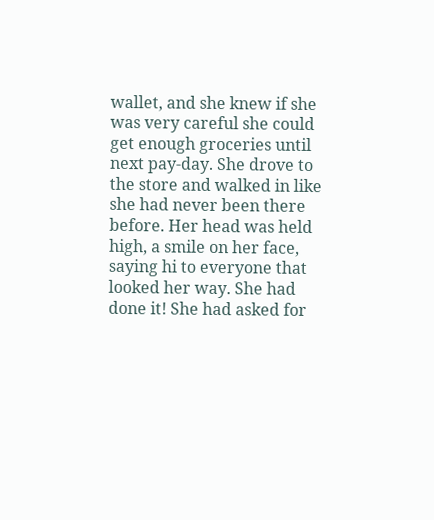wallet, and she knew if she was very careful she could get enough groceries until next pay-day. She drove to the store and walked in like she had never been there before. Her head was held high, a smile on her face, saying hi to everyone that looked her way. She had done it! She had asked for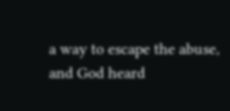a way to escape the abuse, and God heard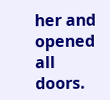her and opened all doors.